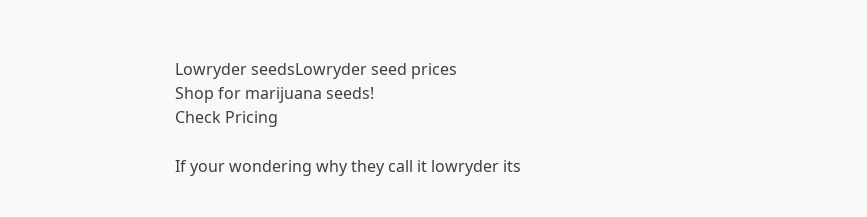Lowryder seedsLowryder seed prices
Shop for marijuana seeds!
Check Pricing

If your wondering why they call it lowryder its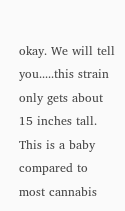okay. We will tell you.....this strain only gets about 15 inches tall. This is a baby compared to most cannabis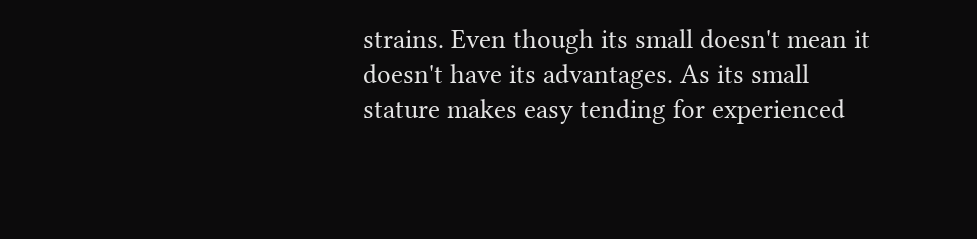strains. Even though its small doesn't mean it doesn't have its advantages. As its small stature makes easy tending for experienced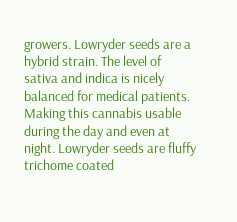growers. Lowryder seeds are a hybrid strain. The level of sativa and indica is nicely balanced for medical patients. Making this cannabis usable during the day and even at night. Lowryder seeds are fluffy trichome coated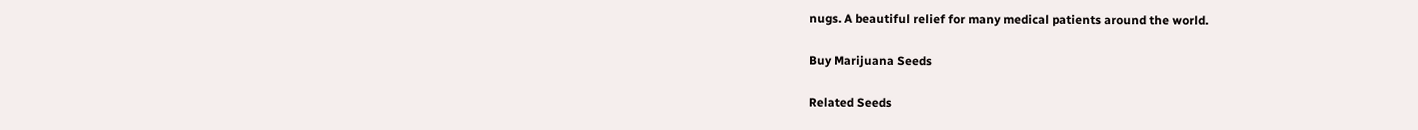nugs. A beautiful relief for many medical patients around the world.

Buy Marijuana Seeds

Related Seeds